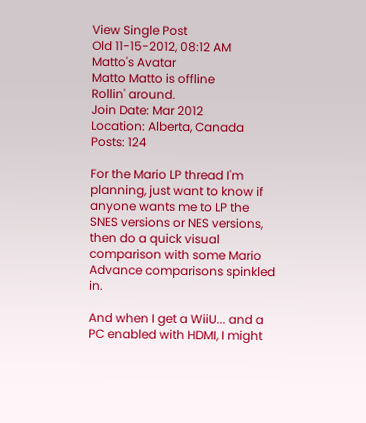View Single Post
Old 11-15-2012, 08:12 AM
Matto's Avatar
Matto Matto is offline
Rollin' around.
Join Date: Mar 2012
Location: Alberta, Canada
Posts: 124

For the Mario LP thread I'm planning, just want to know if anyone wants me to LP the SNES versions or NES versions, then do a quick visual comparison with some Mario Advance comparisons spinkled in.

And when I get a WiiU... and a PC enabled with HDMI, I might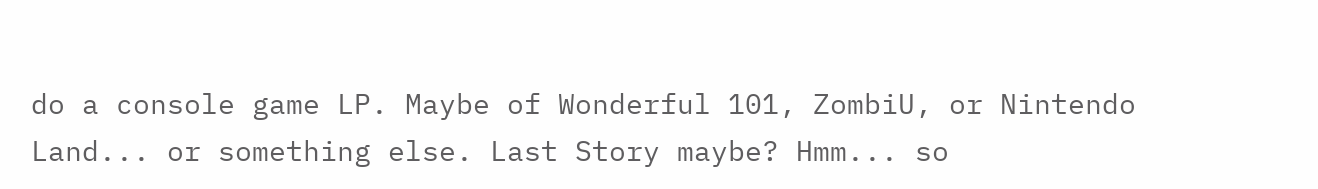do a console game LP. Maybe of Wonderful 101, ZombiU, or Nintendo Land... or something else. Last Story maybe? Hmm... so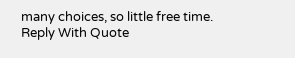many choices, so little free time.
Reply With Quote